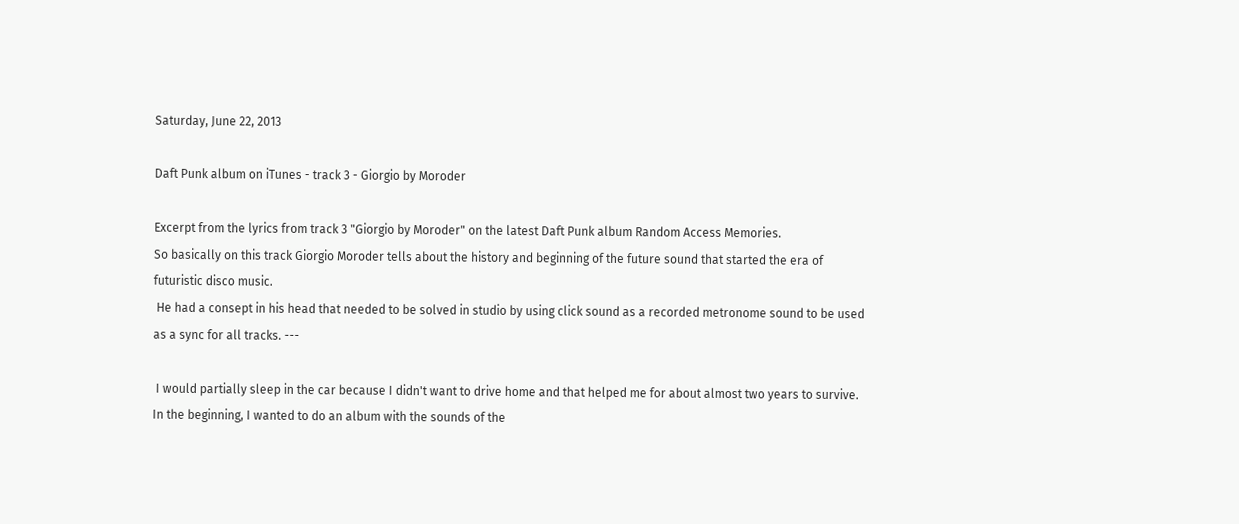Saturday, June 22, 2013

Daft Punk album on iTunes - track 3 - Giorgio by Moroder

Excerpt from the lyrics from track 3 "Giorgio by Moroder" on the latest Daft Punk album Random Access Memories.
So basically on this track Giorgio Moroder tells about the history and beginning of the future sound that started the era of futuristic disco music.
 He had a consept in his head that needed to be solved in studio by using click sound as a recorded metronome sound to be used as a sync for all tracks. ---

 I would partially sleep in the car because I didn't want to drive home and that helped me for about almost two years to survive. In the beginning, I wanted to do an album with the sounds of the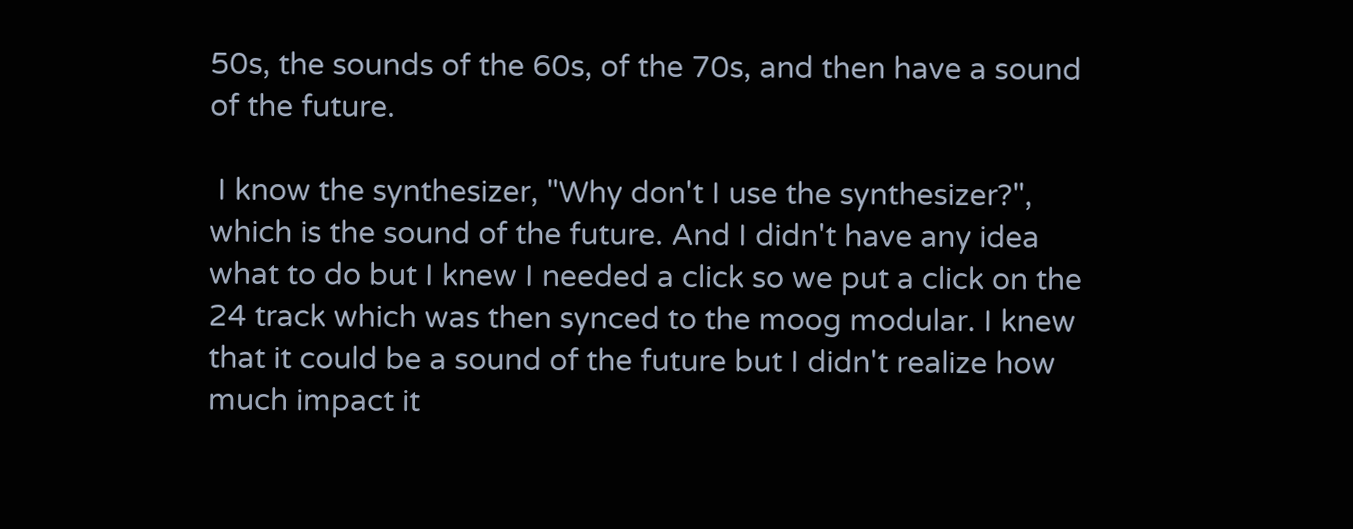50s, the sounds of the 60s, of the 70s, and then have a sound of the future.

 I know the synthesizer, "Why don't I use the synthesizer?", which is the sound of the future. And I didn't have any idea what to do but I knew I needed a click so we put a click on the 24 track which was then synced to the moog modular. I knew that it could be a sound of the future but I didn't realize how much impact it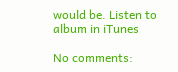would be. Listen to album in iTunes

No comments: